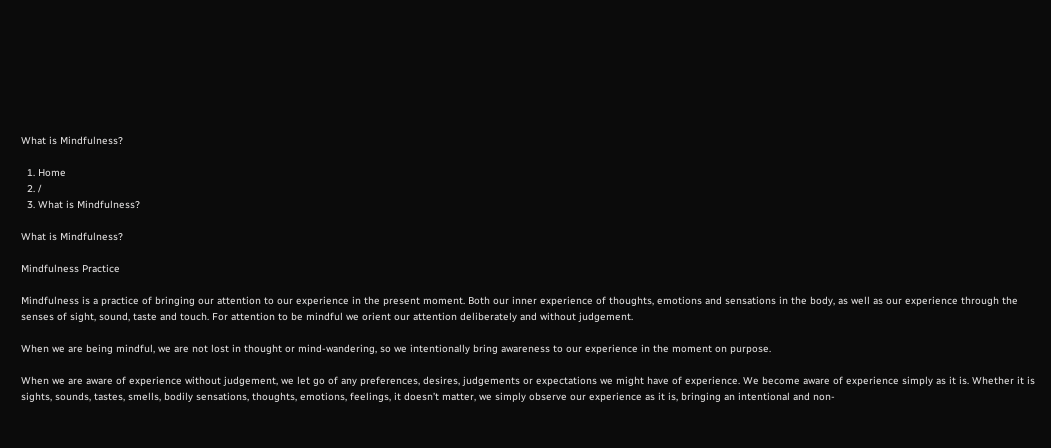What is Mindfulness?

  1. Home
  2. /
  3. What is Mindfulness?

What is Mindfulness?

Mindfulness Practice

Mindfulness is a practice of bringing our attention to our experience in the present moment. Both our inner experience of thoughts, emotions and sensations in the body, as well as our experience through the senses of sight, sound, taste and touch. For attention to be mindful we orient our attention deliberately and without judgement.

When we are being mindful, we are not lost in thought or mind-wandering, so we intentionally bring awareness to our experience in the moment on purpose.

When we are aware of experience without judgement, we let go of any preferences, desires, judgements or expectations we might have of experience. We become aware of experience simply as it is. Whether it is sights, sounds, tastes, smells, bodily sensations, thoughts, emotions, feelings, it doesn’t matter, we simply observe our experience as it is, bringing an intentional and non-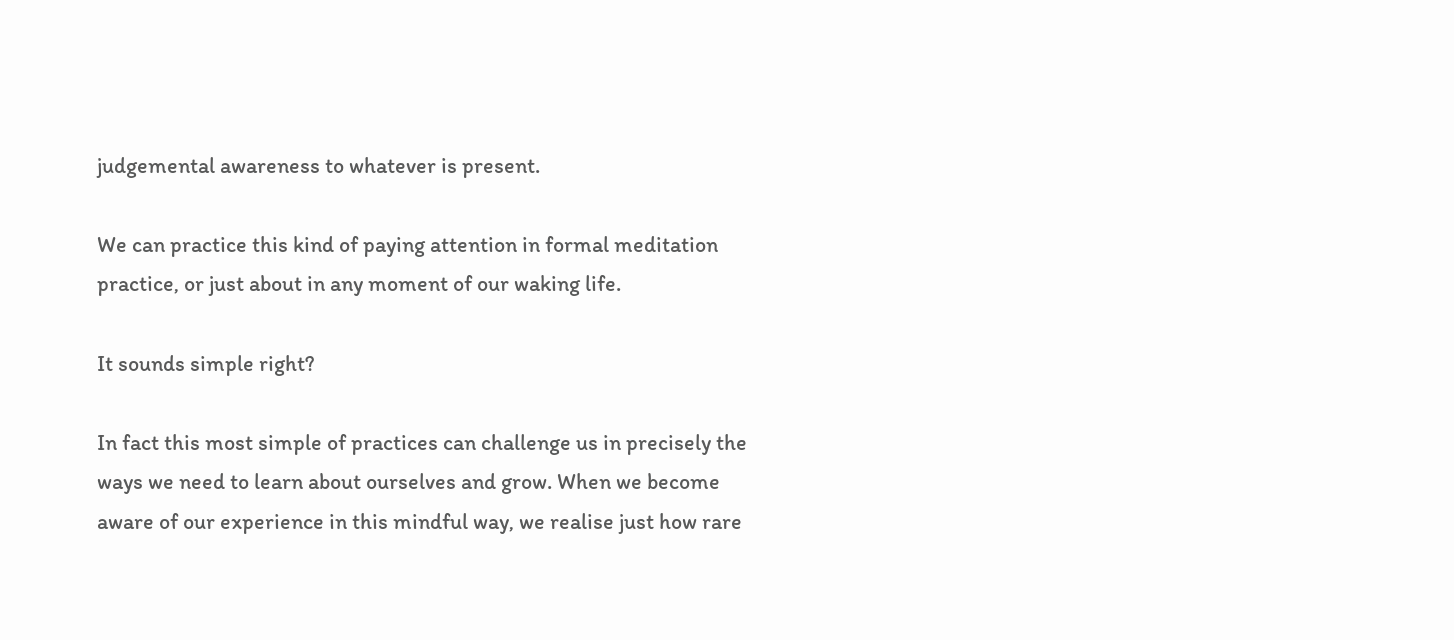judgemental awareness to whatever is present.

We can practice this kind of paying attention in formal meditation practice, or just about in any moment of our waking life.

It sounds simple right?

In fact this most simple of practices can challenge us in precisely the ways we need to learn about ourselves and grow. When we become aware of our experience in this mindful way, we realise just how rare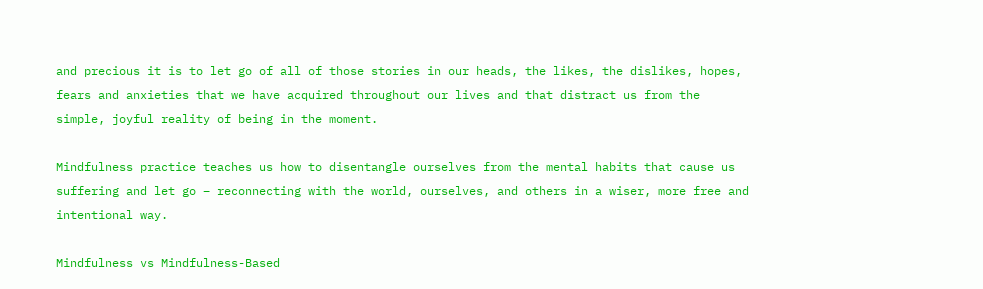and precious it is to let go of all of those stories in our heads, the likes, the dislikes, hopes, fears and anxieties that we have acquired throughout our lives and that distract us from the simple, joyful reality of being in the moment.

Mindfulness practice teaches us how to disentangle ourselves from the mental habits that cause us suffering and let go – reconnecting with the world, ourselves, and others in a wiser, more free and intentional way.

Mindfulness vs Mindfulness-Based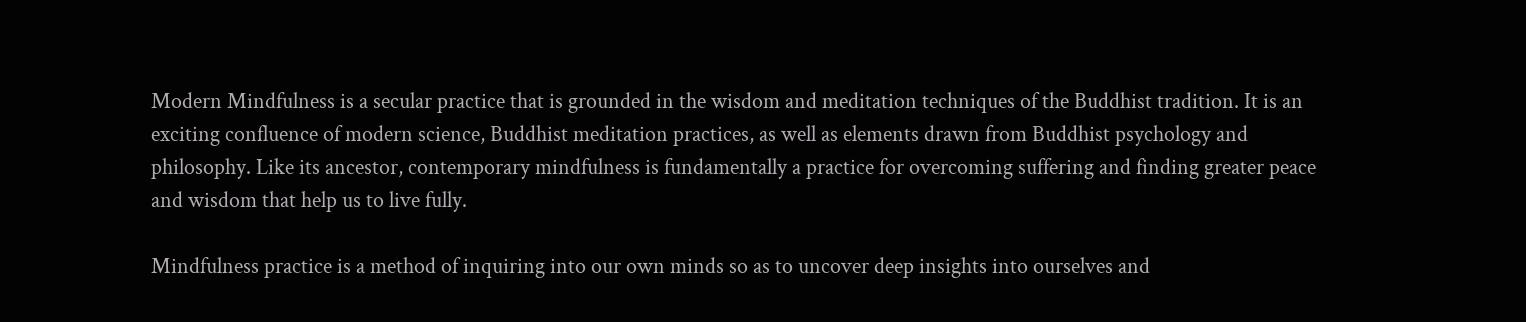Modern Mindfulness is a secular practice that is grounded in the wisdom and meditation techniques of the Buddhist tradition. It is an exciting confluence of modern science, Buddhist meditation practices, as well as elements drawn from Buddhist psychology and philosophy. Like its ancestor, contemporary mindfulness is fundamentally a practice for overcoming suffering and finding greater peace and wisdom that help us to live fully.

Mindfulness practice is a method of inquiring into our own minds so as to uncover deep insights into ourselves and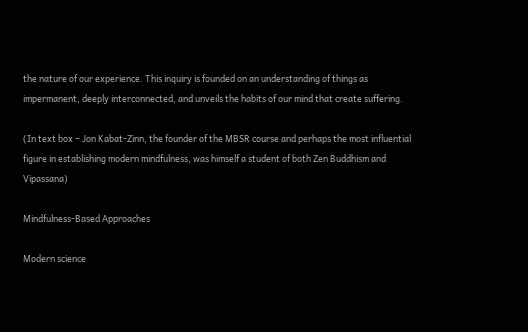the nature of our experience. This inquiry is founded on an understanding of things as impermanent, deeply interconnected, and unveils the habits of our mind that create suffering.

(In text box – Jon Kabat-Zinn, the founder of the MBSR course and perhaps the most influential figure in establishing modern mindfulness, was himself a student of both Zen Buddhism and Vipassana)

Mindfulness-Based Approaches

Modern science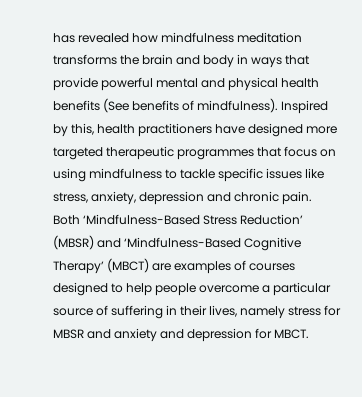has revealed how mindfulness meditation transforms the brain and body in ways that provide powerful mental and physical health benefits (See benefits of mindfulness). Inspired by this, health practitioners have designed more targeted therapeutic programmes that focus on using mindfulness to tackle specific issues like stress, anxiety, depression and chronic pain. Both ‘Mindfulness-Based Stress Reduction’ (MBSR) and ‘Mindfulness-Based Cognitive Therapy’ (MBCT) are examples of courses designed to help people overcome a particular source of suffering in their lives, namely stress for MBSR and anxiety and depression for MBCT.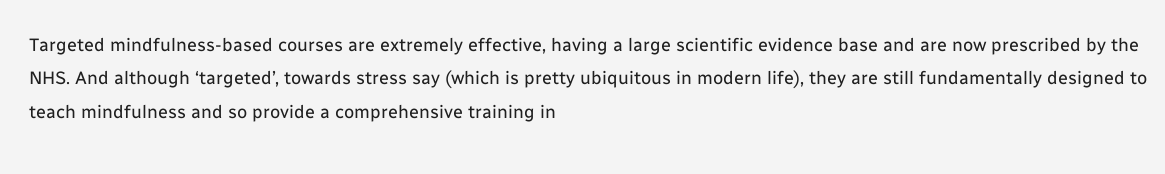Targeted mindfulness-based courses are extremely effective, having a large scientific evidence base and are now prescribed by the NHS. And although ‘targeted’, towards stress say (which is pretty ubiquitous in modern life), they are still fundamentally designed to teach mindfulness and so provide a comprehensive training in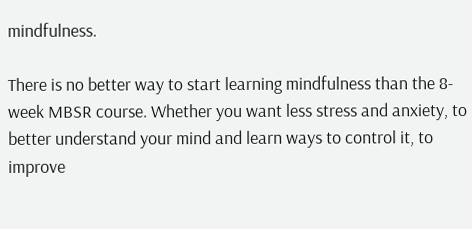mindfulness.

There is no better way to start learning mindfulness than the 8-week MBSR course. Whether you want less stress and anxiety, to better understand your mind and learn ways to control it, to improve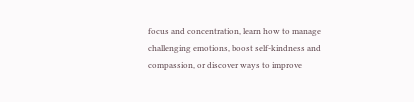focus and concentration, learn how to manage challenging emotions, boost self-kindness and compassion, or discover ways to improve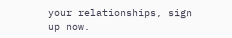your relationships, sign up now.